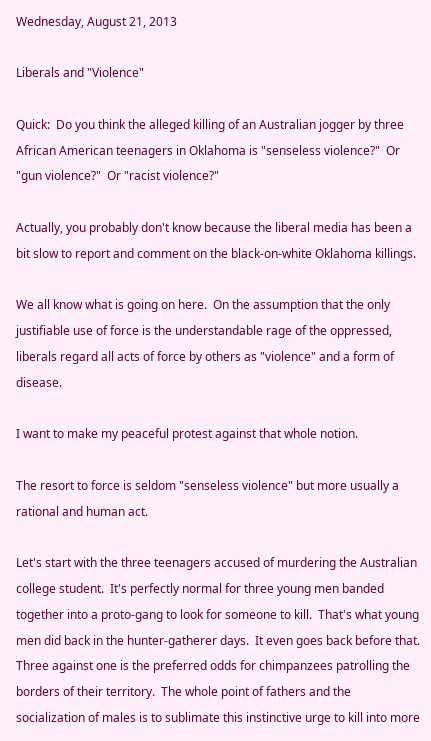Wednesday, August 21, 2013

Liberals and "Violence"

Quick:  Do you think the alleged killing of an Australian jogger by three African American teenagers in Oklahoma is "senseless violence?"  Or "gun violence?"  Or "racist violence?"

Actually, you probably don't know because the liberal media has been a bit slow to report and comment on the black-on-white Oklahoma killings.

We all know what is going on here.  On the assumption that the only justifiable use of force is the understandable rage of the oppressed, liberals regard all acts of force by others as "violence" and a form of disease.

I want to make my peaceful protest against that whole notion.

The resort to force is seldom "senseless violence" but more usually a rational and human act.

Let's start with the three teenagers accused of murdering the Australian college student.  It's perfectly normal for three young men banded together into a proto-gang to look for someone to kill.  That's what young men did back in the hunter-gatherer days.  It even goes back before that.  Three against one is the preferred odds for chimpanzees patrolling the borders of their territory.  The whole point of fathers and the socialization of males is to sublimate this instinctive urge to kill into more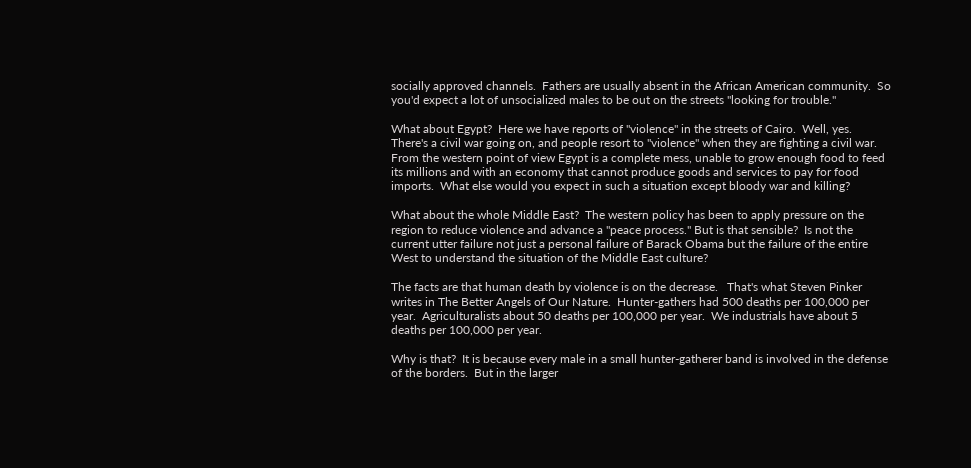socially approved channels.  Fathers are usually absent in the African American community.  So you'd expect a lot of unsocialized males to be out on the streets "looking for trouble."

What about Egypt?  Here we have reports of "violence" in the streets of Cairo.  Well, yes.  There's a civil war going on, and people resort to "violence" when they are fighting a civil war.  From the western point of view Egypt is a complete mess, unable to grow enough food to feed its millions and with an economy that cannot produce goods and services to pay for food imports.  What else would you expect in such a situation except bloody war and killing?

What about the whole Middle East?  The western policy has been to apply pressure on the region to reduce violence and advance a "peace process." But is that sensible?  Is not the current utter failure not just a personal failure of Barack Obama but the failure of the entire West to understand the situation of the Middle East culture?

The facts are that human death by violence is on the decrease.   That's what Steven Pinker writes in The Better Angels of Our Nature.  Hunter-gathers had 500 deaths per 100,000 per year.  Agriculturalists about 50 deaths per 100,000 per year.  We industrials have about 5 deaths per 100,000 per year.

Why is that?  It is because every male in a small hunter-gatherer band is involved in the defense of the borders.  But in the larger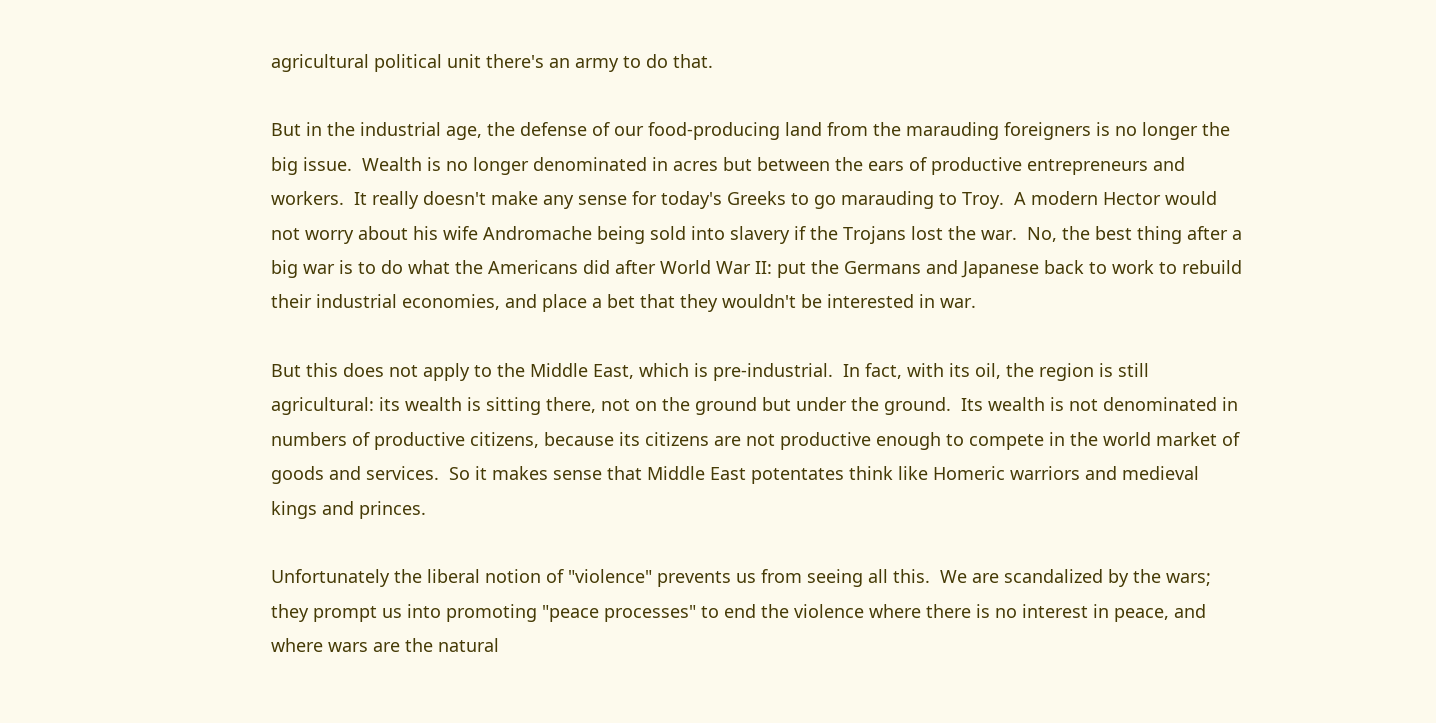agricultural political unit there's an army to do that.

But in the industrial age, the defense of our food-producing land from the marauding foreigners is no longer the big issue.  Wealth is no longer denominated in acres but between the ears of productive entrepreneurs and workers.  It really doesn't make any sense for today's Greeks to go marauding to Troy.  A modern Hector would not worry about his wife Andromache being sold into slavery if the Trojans lost the war.  No, the best thing after a big war is to do what the Americans did after World War II: put the Germans and Japanese back to work to rebuild their industrial economies, and place a bet that they wouldn't be interested in war.

But this does not apply to the Middle East, which is pre-industrial.  In fact, with its oil, the region is still agricultural: its wealth is sitting there, not on the ground but under the ground.  Its wealth is not denominated in numbers of productive citizens, because its citizens are not productive enough to compete in the world market of goods and services.  So it makes sense that Middle East potentates think like Homeric warriors and medieval kings and princes.

Unfortunately the liberal notion of "violence" prevents us from seeing all this.  We are scandalized by the wars; they prompt us into promoting "peace processes" to end the violence where there is no interest in peace, and where wars are the natural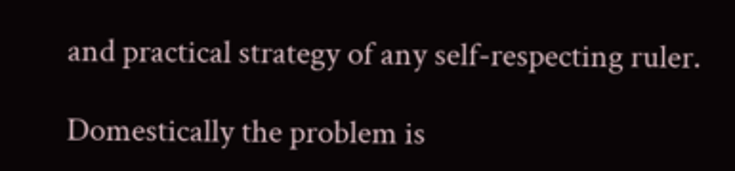and practical strategy of any self-respecting ruler.

Domestically the problem is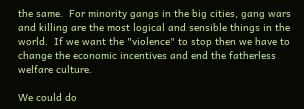the same.  For minority gangs in the big cities, gang wars and killing are the most logical and sensible things in the world.  If we want the "violence" to stop then we have to change the economic incentives and end the fatherless welfare culture.

We could do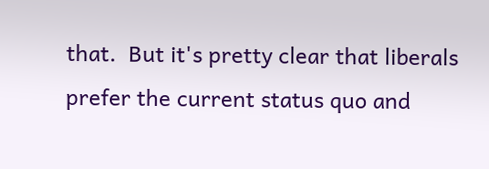that.  But it's pretty clear that liberals prefer the current status quo and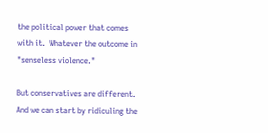the political power that comes with it.  Whatever the outcome in "senseless violence."

But conservatives are different.  And we can start by ridiculing the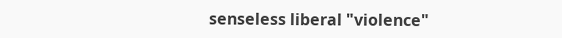senseless liberal "violence"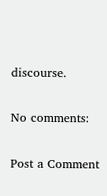discourse.

No comments:

Post a Comment